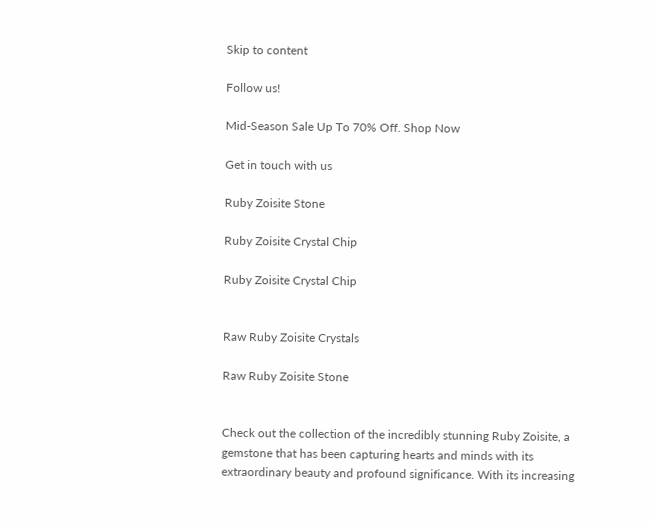Skip to content

Follow us!

Mid-Season Sale Up To 70% Off. Shop Now

Get in touch with us

Ruby Zoisite Stone

Ruby Zoisite Crystal Chip

Ruby Zoisite Crystal Chip


Raw Ruby Zoisite Crystals

Raw Ruby Zoisite Stone


Check out the collection of the incredibly stunning Ruby Zoisite, a gemstone that has been capturing hearts and minds with its extraordinary beauty and profound significance. With its increasing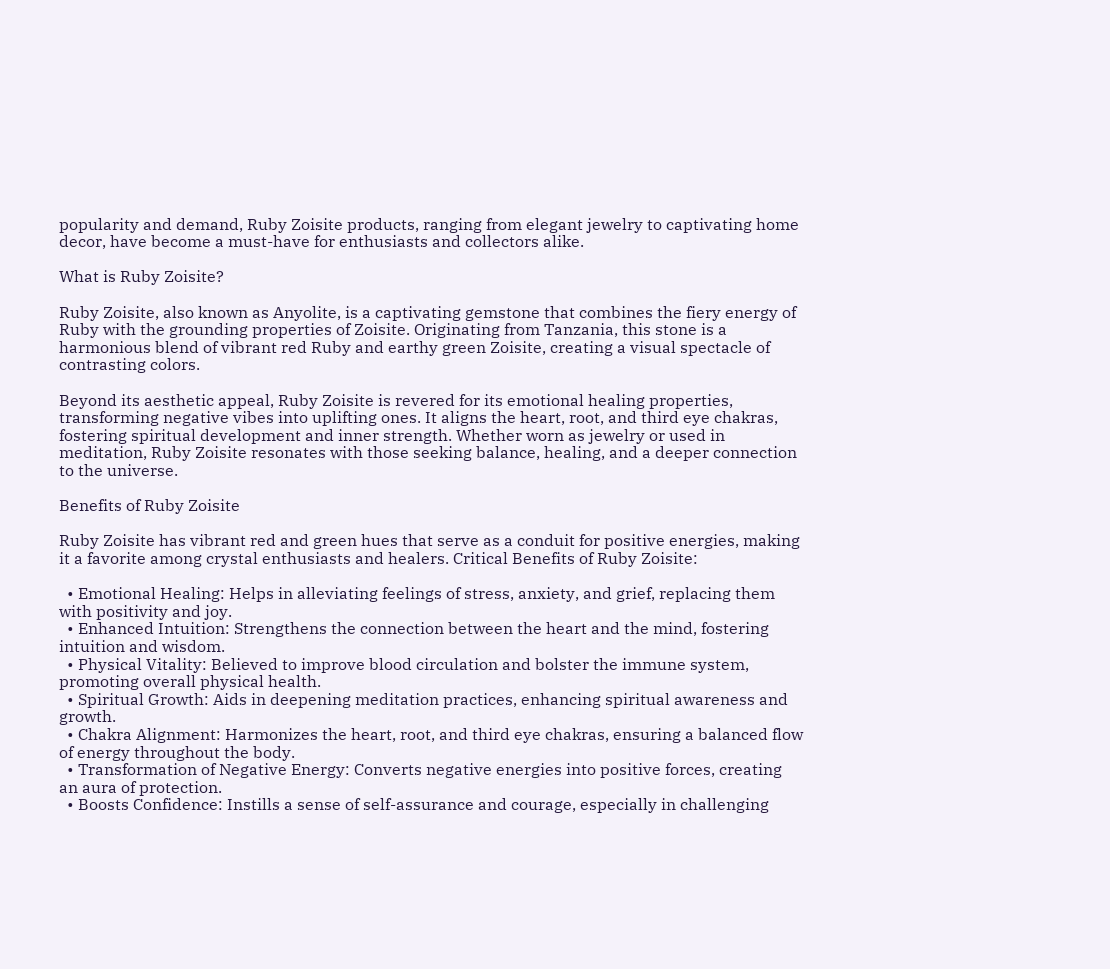popularity and demand, Ruby Zoisite products, ranging from elegant jewelry to captivating home decor, have become a must-have for enthusiasts and collectors alike.

What is Ruby Zoisite?

Ruby Zoisite, also known as Anyolite, is a captivating gemstone that combines the fiery energy of Ruby with the grounding properties of Zoisite. Originating from Tanzania, this stone is a harmonious blend of vibrant red Ruby and earthy green Zoisite, creating a visual spectacle of contrasting colors.

Beyond its aesthetic appeal, Ruby Zoisite is revered for its emotional healing properties, transforming negative vibes into uplifting ones. It aligns the heart, root, and third eye chakras, fostering spiritual development and inner strength. Whether worn as jewelry or used in meditation, Ruby Zoisite resonates with those seeking balance, healing, and a deeper connection to the universe.

Benefits of Ruby Zoisite

Ruby Zoisite has vibrant red and green hues that serve as a conduit for positive energies, making it a favorite among crystal enthusiasts and healers. Critical Benefits of Ruby Zoisite:

  • Emotional Healing: Helps in alleviating feelings of stress, anxiety, and grief, replacing them with positivity and joy.
  • Enhanced Intuition: Strengthens the connection between the heart and the mind, fostering intuition and wisdom.
  • Physical Vitality: Believed to improve blood circulation and bolster the immune system, promoting overall physical health.
  • Spiritual Growth: Aids in deepening meditation practices, enhancing spiritual awareness and growth.
  • Chakra Alignment: Harmonizes the heart, root, and third eye chakras, ensuring a balanced flow of energy throughout the body.
  • Transformation of Negative Energy: Converts negative energies into positive forces, creating an aura of protection.
  • Boosts Confidence: Instills a sense of self-assurance and courage, especially in challenging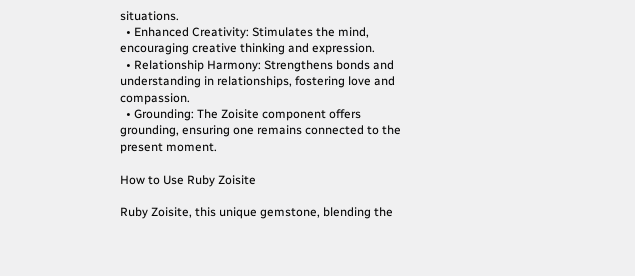situations.
  • Enhanced Creativity: Stimulates the mind, encouraging creative thinking and expression.
  • Relationship Harmony: Strengthens bonds and understanding in relationships, fostering love and compassion.
  • Grounding: The Zoisite component offers grounding, ensuring one remains connected to the present moment.

How to Use Ruby Zoisite

Ruby Zoisite, this unique gemstone, blending the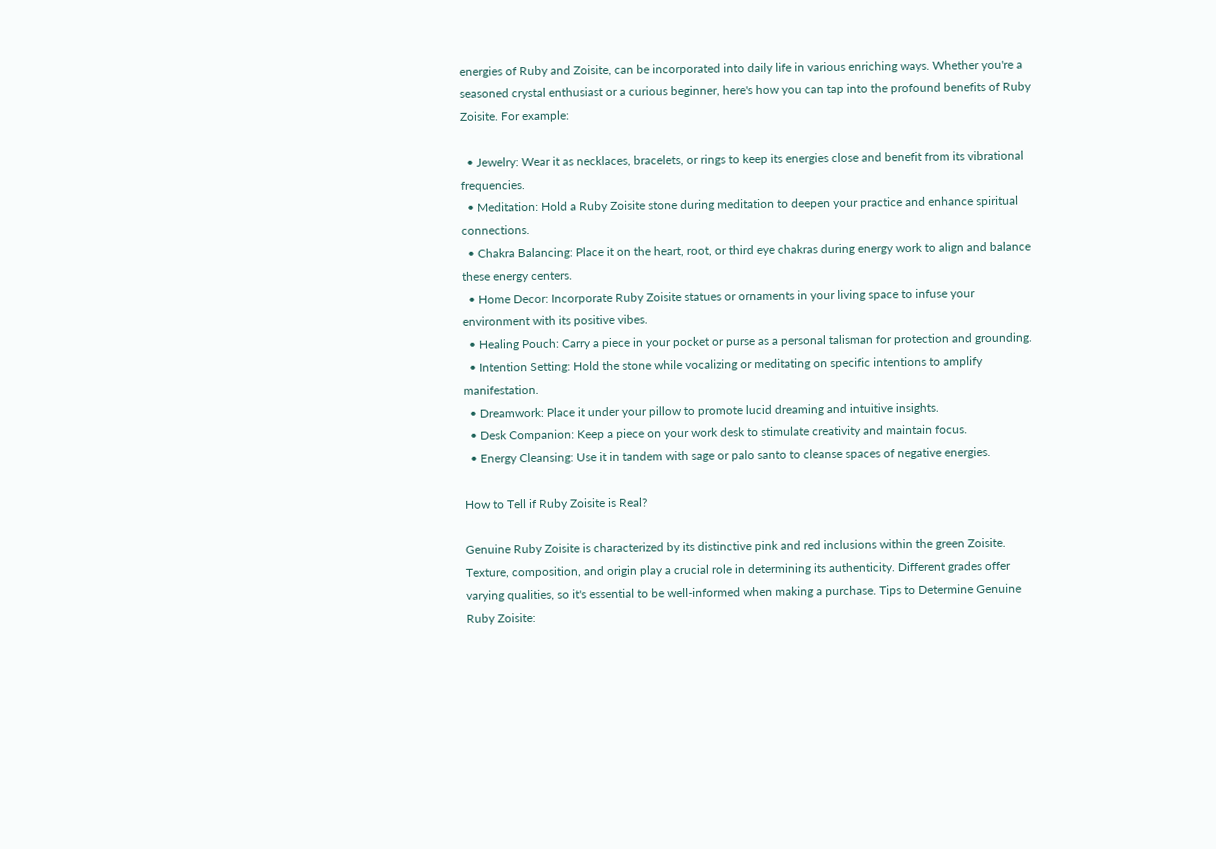energies of Ruby and Zoisite, can be incorporated into daily life in various enriching ways. Whether you're a seasoned crystal enthusiast or a curious beginner, here's how you can tap into the profound benefits of Ruby Zoisite. For example:

  • Jewelry: Wear it as necklaces, bracelets, or rings to keep its energies close and benefit from its vibrational frequencies.
  • Meditation: Hold a Ruby Zoisite stone during meditation to deepen your practice and enhance spiritual connections.
  • Chakra Balancing: Place it on the heart, root, or third eye chakras during energy work to align and balance these energy centers.
  • Home Decor: Incorporate Ruby Zoisite statues or ornaments in your living space to infuse your environment with its positive vibes.
  • Healing Pouch: Carry a piece in your pocket or purse as a personal talisman for protection and grounding.
  • Intention Setting: Hold the stone while vocalizing or meditating on specific intentions to amplify manifestation.
  • Dreamwork: Place it under your pillow to promote lucid dreaming and intuitive insights.
  • Desk Companion: Keep a piece on your work desk to stimulate creativity and maintain focus.
  • Energy Cleansing: Use it in tandem with sage or palo santo to cleanse spaces of negative energies.

How to Tell if Ruby Zoisite is Real?

Genuine Ruby Zoisite is characterized by its distinctive pink and red inclusions within the green Zoisite. Texture, composition, and origin play a crucial role in determining its authenticity. Different grades offer varying qualities, so it's essential to be well-informed when making a purchase. Tips to Determine Genuine Ruby Zoisite: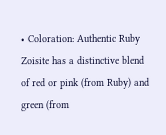• Coloration: Authentic Ruby Zoisite has a distinctive blend of red or pink (from Ruby) and green (from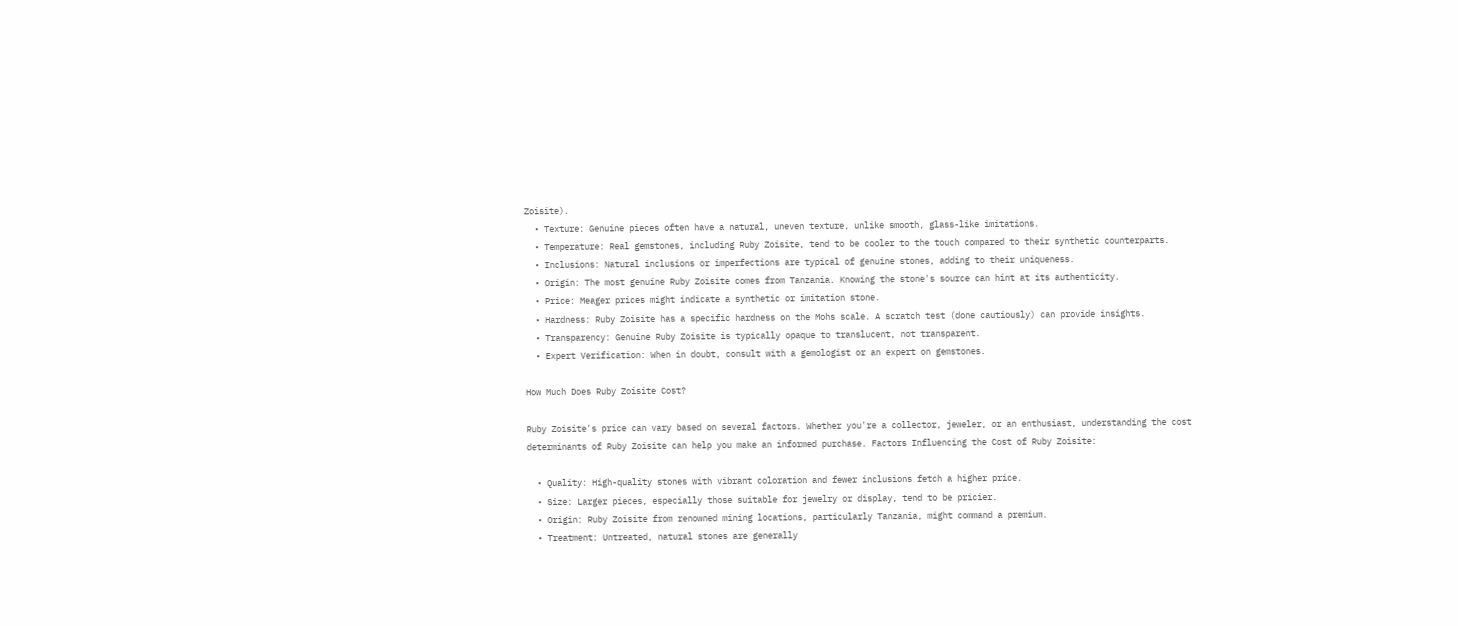Zoisite).
  • Texture: Genuine pieces often have a natural, uneven texture, unlike smooth, glass-like imitations.
  • Temperature: Real gemstones, including Ruby Zoisite, tend to be cooler to the touch compared to their synthetic counterparts.
  • Inclusions: Natural inclusions or imperfections are typical of genuine stones, adding to their uniqueness.
  • Origin: The most genuine Ruby Zoisite comes from Tanzania. Knowing the stone's source can hint at its authenticity.
  • Price: Meager prices might indicate a synthetic or imitation stone.
  • Hardness: Ruby Zoisite has a specific hardness on the Mohs scale. A scratch test (done cautiously) can provide insights.
  • Transparency: Genuine Ruby Zoisite is typically opaque to translucent, not transparent.
  • Expert Verification: When in doubt, consult with a gemologist or an expert on gemstones.

How Much Does Ruby Zoisite Cost?

Ruby Zoisite's price can vary based on several factors. Whether you're a collector, jeweler, or an enthusiast, understanding the cost determinants of Ruby Zoisite can help you make an informed purchase. Factors Influencing the Cost of Ruby Zoisite:

  • Quality: High-quality stones with vibrant coloration and fewer inclusions fetch a higher price.
  • Size: Larger pieces, especially those suitable for jewelry or display, tend to be pricier.
  • Origin: Ruby Zoisite from renowned mining locations, particularly Tanzania, might command a premium.
  • Treatment: Untreated, natural stones are generally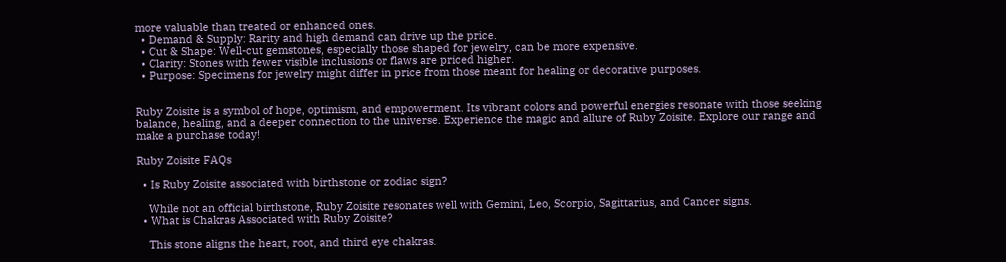more valuable than treated or enhanced ones.
  • Demand & Supply: Rarity and high demand can drive up the price.
  • Cut & Shape: Well-cut gemstones, especially those shaped for jewelry, can be more expensive.
  • Clarity: Stones with fewer visible inclusions or flaws are priced higher.
  • Purpose: Specimens for jewelry might differ in price from those meant for healing or decorative purposes.


Ruby Zoisite is a symbol of hope, optimism, and empowerment. Its vibrant colors and powerful energies resonate with those seeking balance, healing, and a deeper connection to the universe. Experience the magic and allure of Ruby Zoisite. Explore our range and make a purchase today!

Ruby Zoisite FAQs

  • Is Ruby Zoisite associated with birthstone or zodiac sign?

    While not an official birthstone, Ruby Zoisite resonates well with Gemini, Leo, Scorpio, Sagittarius, and Cancer signs.
  • What is Chakras Associated with Ruby Zoisite?

    This stone aligns the heart, root, and third eye chakras.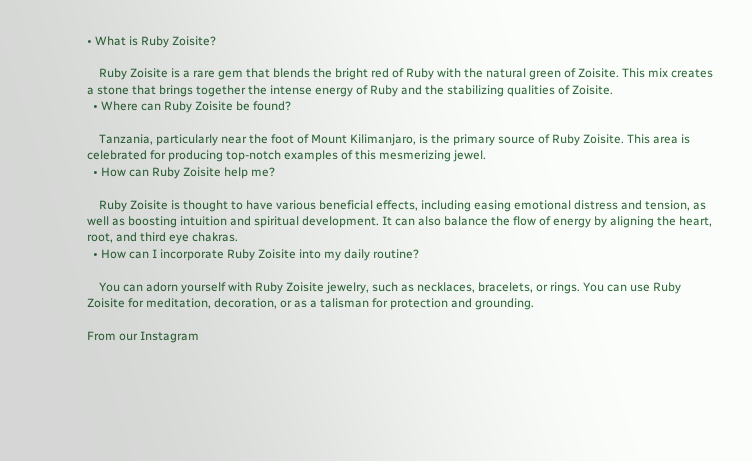• What is Ruby Zoisite?

    Ruby Zoisite is a rare gem that blends the bright red of Ruby with the natural green of Zoisite. This mix creates a stone that brings together the intense energy of Ruby and the stabilizing qualities of Zoisite.
  • Where can Ruby Zoisite be found?

    Tanzania, particularly near the foot of Mount Kilimanjaro, is the primary source of Ruby Zoisite. This area is celebrated for producing top-notch examples of this mesmerizing jewel.
  • How can Ruby Zoisite help me?

    Ruby Zoisite is thought to have various beneficial effects, including easing emotional distress and tension, as well as boosting intuition and spiritual development. It can also balance the flow of energy by aligning the heart, root, and third eye chakras.
  • How can I incorporate Ruby Zoisite into my daily routine?

    You can adorn yourself with Ruby Zoisite jewelry, such as necklaces, bracelets, or rings. You can use Ruby Zoisite for meditation, decoration, or as a talisman for protection and grounding.

From our Instagram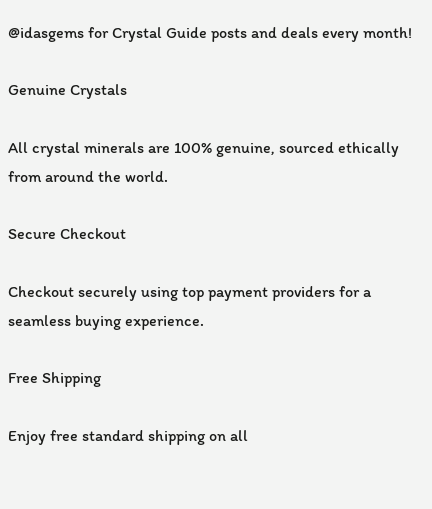@idasgems for Crystal Guide posts and deals every month!

Genuine Crystals

All crystal minerals are 100% genuine, sourced ethically from around the world.

Secure Checkout

Checkout securely using top payment providers for a seamless buying experience.

Free Shipping

Enjoy free standard shipping on all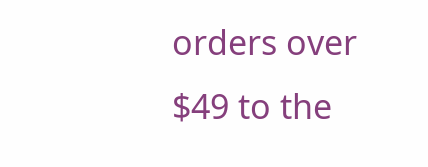orders over $49 to the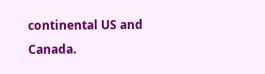continental US and Canada.